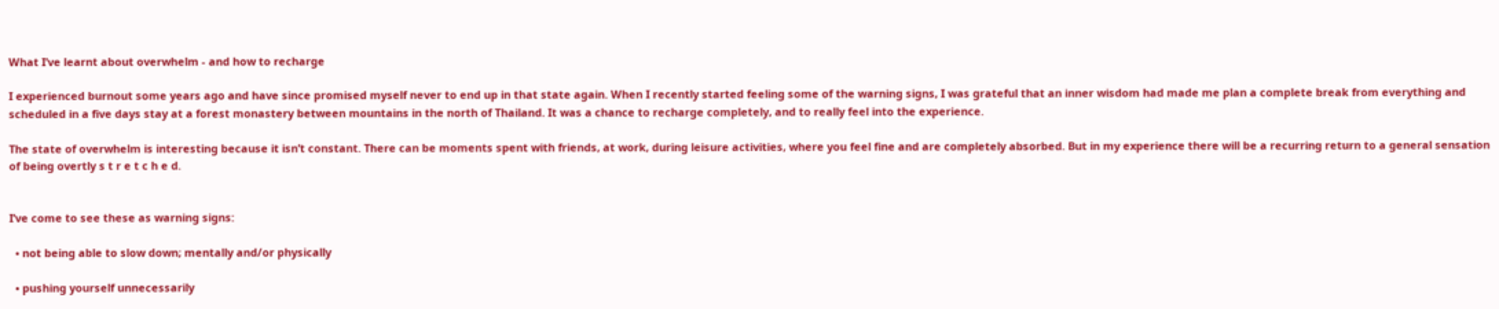What I’ve learnt about overwhelm - and how to recharge

I experienced burnout some years ago and have since promised myself never to end up in that state again. When I recently started feeling some of the warning signs, I was grateful that an inner wisdom had made me plan a complete break from everything and scheduled in a five days stay at a forest monastery between mountains in the north of Thailand. It was a chance to recharge completely, and to really feel into the experience.

The state of overwhelm is interesting because it isn’t constant. There can be moments spent with friends, at work, during leisure activities, where you feel fine and are completely absorbed. But in my experience there will be a recurring return to a general sensation of being overtly s t r e t c h e d.


I’ve come to see these as warning signs:

  • not being able to slow down; mentally and/or physically

  • pushing yourself unnecessarily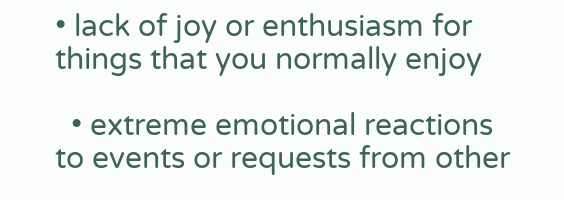• lack of joy or enthusiasm for things that you normally enjoy

  • extreme emotional reactions to events or requests from other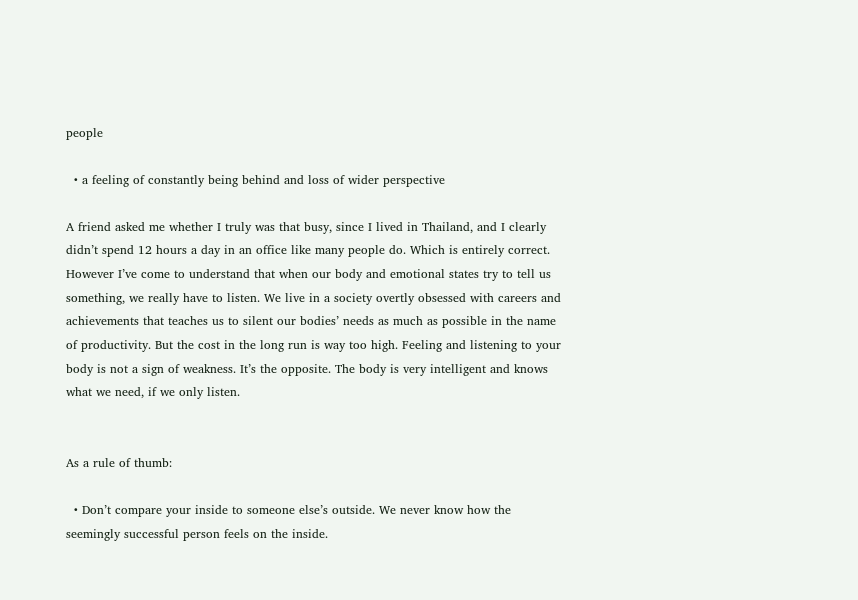people

  • a feeling of constantly being behind and loss of wider perspective

A friend asked me whether I truly was that busy, since I lived in Thailand, and I clearly didn’t spend 12 hours a day in an office like many people do. Which is entirely correct. However I’ve come to understand that when our body and emotional states try to tell us something, we really have to listen. We live in a society overtly obsessed with careers and achievements that teaches us to silent our bodies’ needs as much as possible in the name of productivity. But the cost in the long run is way too high. Feeling and listening to your body is not a sign of weakness. It’s the opposite. The body is very intelligent and knows what we need, if we only listen.


As a rule of thumb:

  • Don’t compare your inside to someone else’s outside. We never know how the seemingly successful person feels on the inside.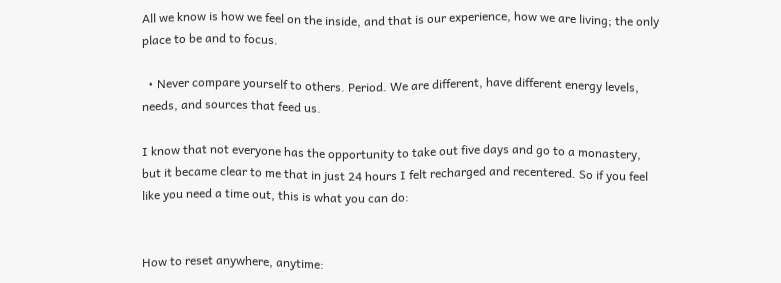All we know is how we feel on the inside, and that is our experience, how we are living; the only place to be and to focus.

  • Never compare yourself to others. Period. We are different, have different energy levels, needs, and sources that feed us.

I know that not everyone has the opportunity to take out five days and go to a monastery, but it became clear to me that in just 24 hours I felt recharged and recentered. So if you feel like you need a time out, this is what you can do:


How to reset anywhere, anytime: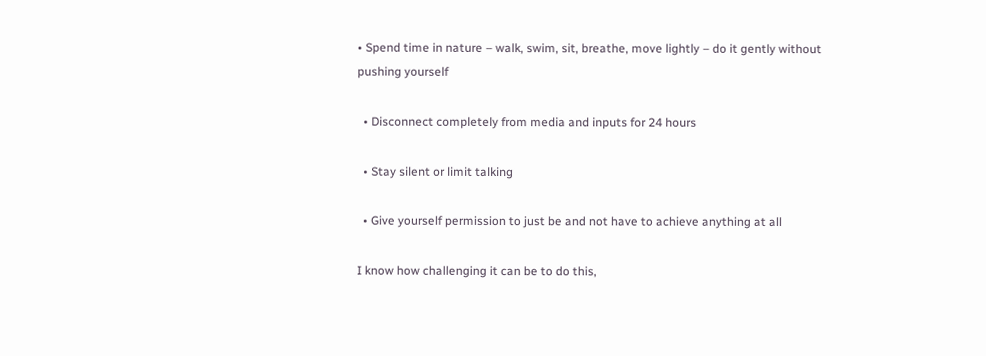• Spend time in nature – walk, swim, sit, breathe, move lightly – do it gently without pushing yourself

  • Disconnect completely from media and inputs for 24 hours

  • Stay silent or limit talking

  • Give yourself permission to just be and not have to achieve anything at all

I know how challenging it can be to do this,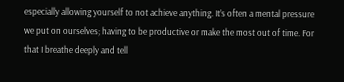especially allowing yourself to not achieve anything. It’s often a mental pressure we put on ourselves; having to be productive or make the most out of time. For that I breathe deeply and tell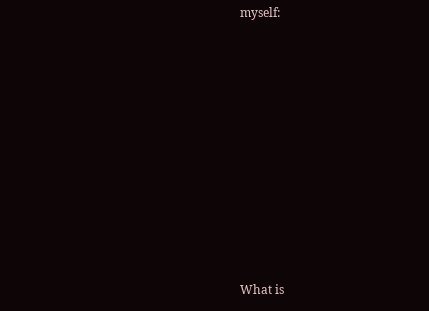myself:













What is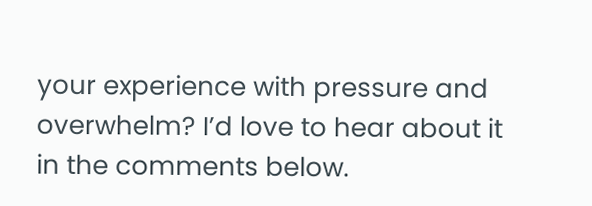your experience with pressure and overwhelm? I’d love to hear about it in the comments below.